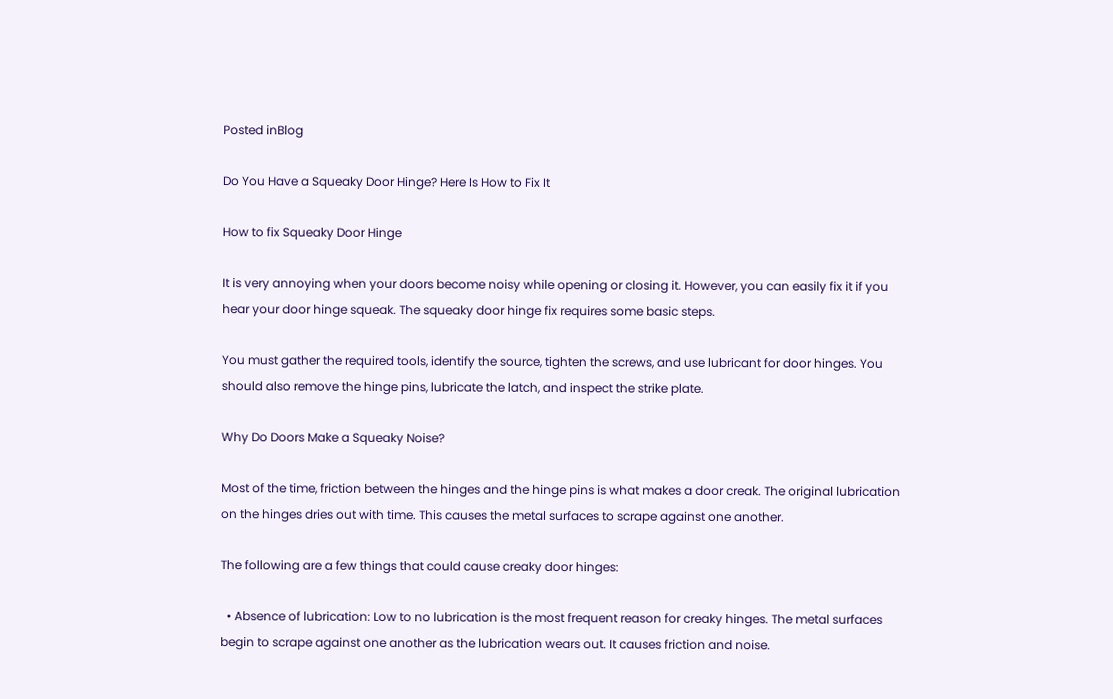Posted inBlog

Do You Have a Squeaky Door Hinge? Here Is How to Fix It

How to fix Squeaky Door Hinge

It is very annoying when your doors become noisy while opening or closing it. However, you can easily fix it if you hear your door hinge squeak. The squeaky door hinge fix requires some basic steps.

You must gather the required tools, identify the source, tighten the screws, and use lubricant for door hinges. You should also remove the hinge pins, lubricate the latch, and inspect the strike plate.

Why Do Doors Make a Squeaky Noise?

Most of the time, friction between the hinges and the hinge pins is what makes a door creak. The original lubrication on the hinges dries out with time. This causes the metal surfaces to scrape against one another.

The following are a few things that could cause creaky door hinges:

  • Absence of lubrication: Low to no lubrication is the most frequent reason for creaky hinges. The metal surfaces begin to scrape against one another as the lubrication wears out. It causes friction and noise.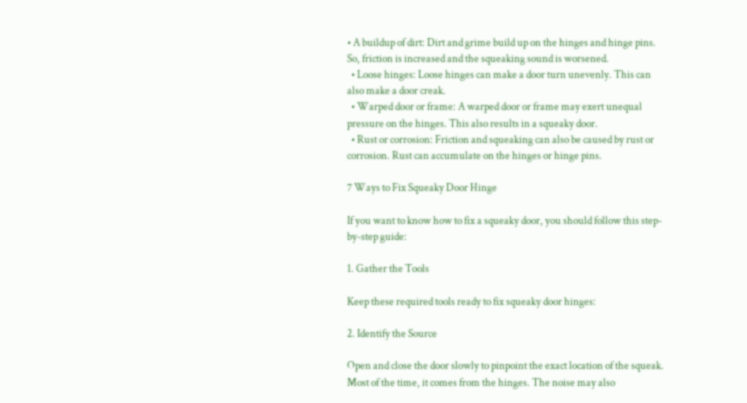• A buildup of dirt: Dirt and grime build up on the hinges and hinge pins. So, friction is increased and the squeaking sound is worsened.
  • Loose hinges: Loose hinges can make a door turn unevenly. This can also make a door creak.
  • Warped door or frame: A warped door or frame may exert unequal pressure on the hinges. This also results in a squeaky door.
  • Rust or corrosion: Friction and squeaking can also be caused by rust or corrosion. Rust can accumulate on the hinges or hinge pins.

7 Ways to Fix Squeaky Door Hinge

If you want to know how to fix a squeaky door, you should follow this step-by-step guide:

1. Gather the Tools

Keep these required tools ready to fix squeaky door hinges:

2. Identify the Source

Open and close the door slowly to pinpoint the exact location of the squeak. Most of the time, it comes from the hinges. The noise may also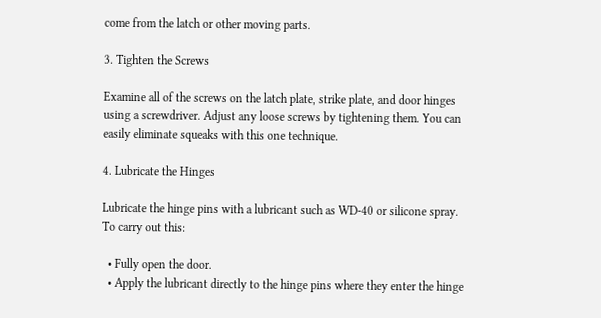come from the latch or other moving parts.

3. Tighten the Screws

Examine all of the screws on the latch plate, strike plate, and door hinges using a screwdriver. Adjust any loose screws by tightening them. You can easily eliminate squeaks with this one technique.

4. Lubricate the Hinges

Lubricate the hinge pins with a lubricant such as WD-40 or silicone spray. To carry out this:

  • Fully open the door.
  • Apply the lubricant directly to the hinge pins where they enter the hinge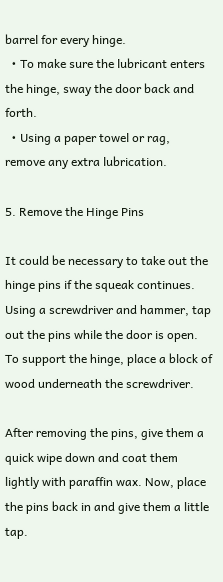barrel for every hinge.
  • To make sure the lubricant enters the hinge, sway the door back and forth.
  • Using a paper towel or rag, remove any extra lubrication.

5. Remove the Hinge Pins

It could be necessary to take out the hinge pins if the squeak continues. Using a screwdriver and hammer, tap out the pins while the door is open. To support the hinge, place a block of wood underneath the screwdriver.

After removing the pins, give them a quick wipe down and coat them lightly with paraffin wax. Now, place the pins back in and give them a little tap.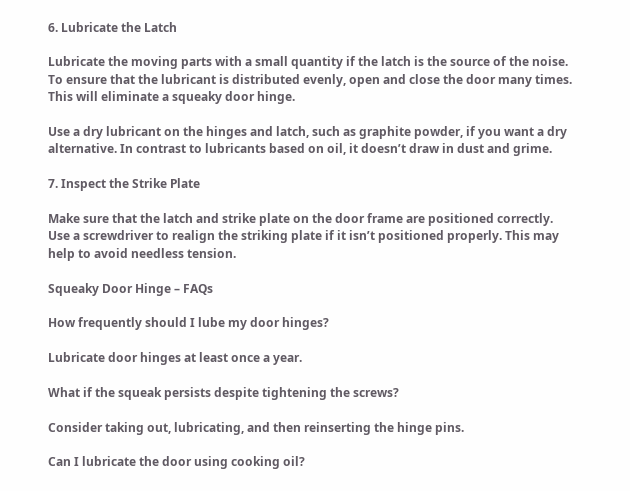6. Lubricate the Latch

Lubricate the moving parts with a small quantity if the latch is the source of the noise. To ensure that the lubricant is distributed evenly, open and close the door many times. This will eliminate a squeaky door hinge.

Use a dry lubricant on the hinges and latch, such as graphite powder, if you want a dry alternative. In contrast to lubricants based on oil, it doesn’t draw in dust and grime.

7. Inspect the Strike Plate

Make sure that the latch and strike plate on the door frame are positioned correctly. Use a screwdriver to realign the striking plate if it isn’t positioned properly. This may help to avoid needless tension.

Squeaky Door Hinge – FAQs

How frequently should I lube my door hinges?

Lubricate door hinges at least once a year.

What if the squeak persists despite tightening the screws?

Consider taking out, lubricating, and then reinserting the hinge pins.

Can I lubricate the door using cooking oil?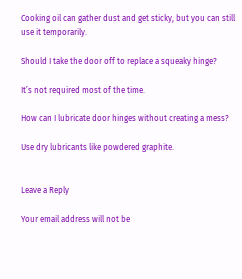Cooking oil can gather dust and get sticky, but you can still use it temporarily.

Should I take the door off to replace a squeaky hinge?

It’s not required most of the time.

How can I lubricate door hinges without creating a mess?

Use dry lubricants like powdered graphite.


Leave a Reply

Your email address will not be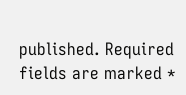published. Required fields are marked *